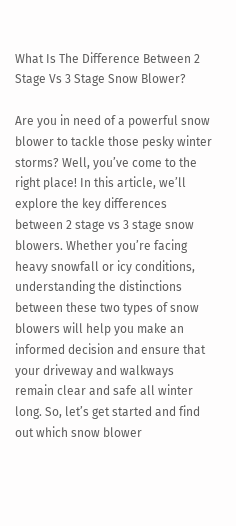What Is The Difference Between 2 Stage Vs 3 Stage Snow Blower?

Are you in need of a powerful snow blower to tackle those pesky winter storms? Well, you’ve come to the right place! In this article, we’ll explore the key differences between 2 stage vs 3 stage snow blowers. Whether you’re facing heavy snowfall or icy conditions, understanding the distinctions between these two types of snow blowers will help you make an informed decision and ensure that your driveway and walkways remain clear and safe all winter long. So, let’s get started and find out which snow blower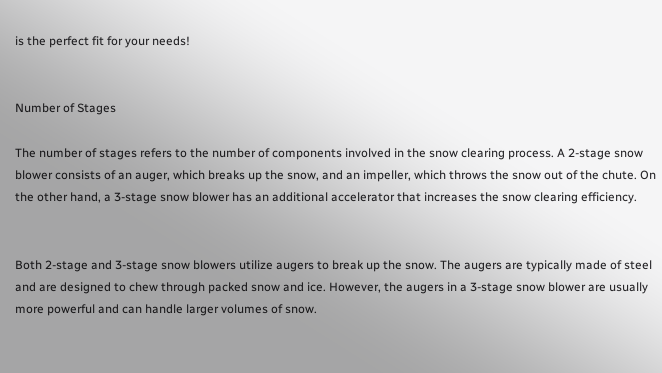is the perfect fit for your needs!


Number of Stages

The number of stages refers to the number of components involved in the snow clearing process. A 2-stage snow blower consists of an auger, which breaks up the snow, and an impeller, which throws the snow out of the chute. On the other hand, a 3-stage snow blower has an additional accelerator that increases the snow clearing efficiency.


Both 2-stage and 3-stage snow blowers utilize augers to break up the snow. The augers are typically made of steel and are designed to chew through packed snow and ice. However, the augers in a 3-stage snow blower are usually more powerful and can handle larger volumes of snow.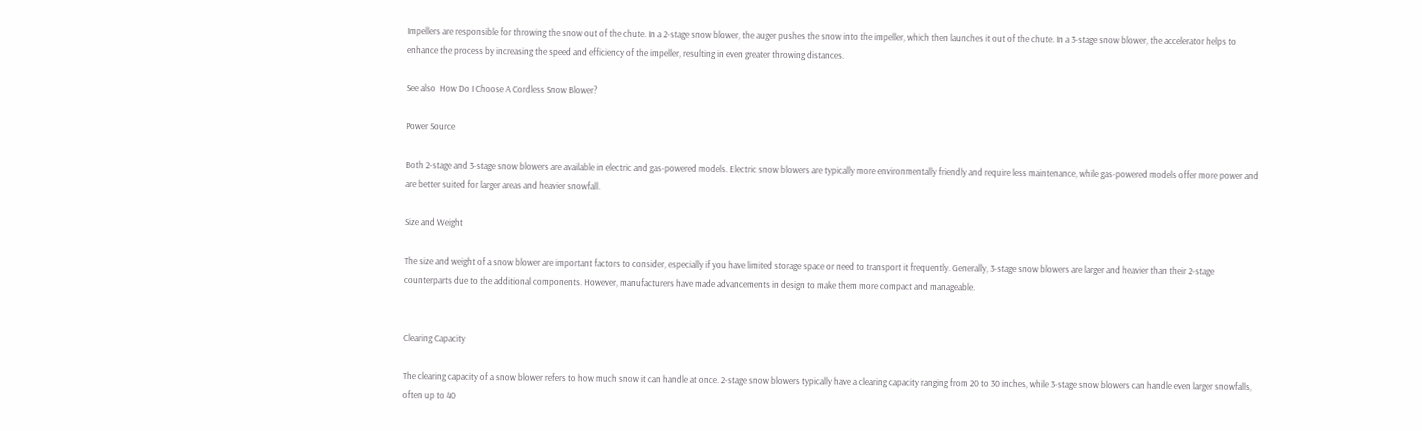Impellers are responsible for throwing the snow out of the chute. In a 2-stage snow blower, the auger pushes the snow into the impeller, which then launches it out of the chute. In a 3-stage snow blower, the accelerator helps to enhance the process by increasing the speed and efficiency of the impeller, resulting in even greater throwing distances.

See also  How Do I Choose A Cordless Snow Blower?

Power Source

Both 2-stage and 3-stage snow blowers are available in electric and gas-powered models. Electric snow blowers are typically more environmentally friendly and require less maintenance, while gas-powered models offer more power and are better suited for larger areas and heavier snowfall.

Size and Weight

The size and weight of a snow blower are important factors to consider, especially if you have limited storage space or need to transport it frequently. Generally, 3-stage snow blowers are larger and heavier than their 2-stage counterparts due to the additional components. However, manufacturers have made advancements in design to make them more compact and manageable.


Clearing Capacity

The clearing capacity of a snow blower refers to how much snow it can handle at once. 2-stage snow blowers typically have a clearing capacity ranging from 20 to 30 inches, while 3-stage snow blowers can handle even larger snowfalls, often up to 40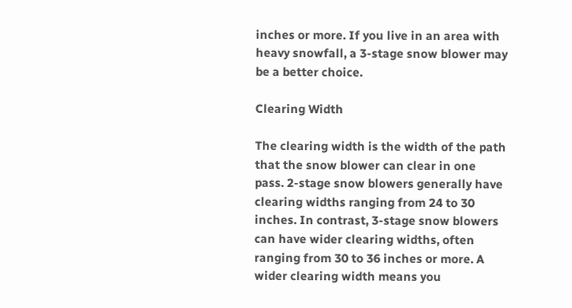inches or more. If you live in an area with heavy snowfall, a 3-stage snow blower may be a better choice.

Clearing Width

The clearing width is the width of the path that the snow blower can clear in one pass. 2-stage snow blowers generally have clearing widths ranging from 24 to 30 inches. In contrast, 3-stage snow blowers can have wider clearing widths, often ranging from 30 to 36 inches or more. A wider clearing width means you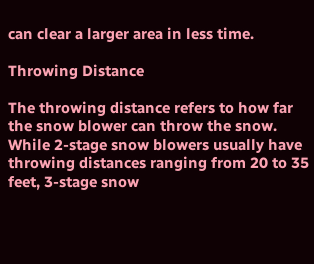can clear a larger area in less time.

Throwing Distance

The throwing distance refers to how far the snow blower can throw the snow. While 2-stage snow blowers usually have throwing distances ranging from 20 to 35 feet, 3-stage snow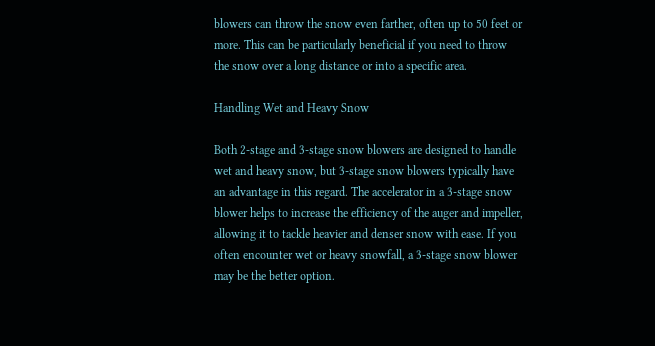blowers can throw the snow even farther, often up to 50 feet or more. This can be particularly beneficial if you need to throw the snow over a long distance or into a specific area.

Handling Wet and Heavy Snow

Both 2-stage and 3-stage snow blowers are designed to handle wet and heavy snow, but 3-stage snow blowers typically have an advantage in this regard. The accelerator in a 3-stage snow blower helps to increase the efficiency of the auger and impeller, allowing it to tackle heavier and denser snow with ease. If you often encounter wet or heavy snowfall, a 3-stage snow blower may be the better option.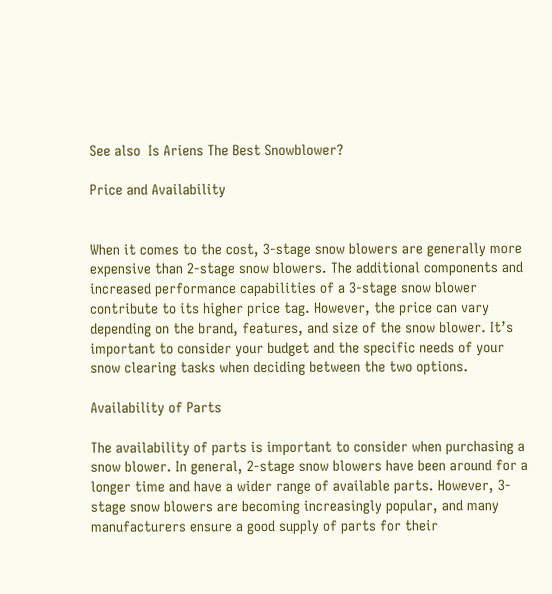See also  Is Ariens The Best Snowblower?

Price and Availability


When it comes to the cost, 3-stage snow blowers are generally more expensive than 2-stage snow blowers. The additional components and increased performance capabilities of a 3-stage snow blower contribute to its higher price tag. However, the price can vary depending on the brand, features, and size of the snow blower. It’s important to consider your budget and the specific needs of your snow clearing tasks when deciding between the two options.

Availability of Parts

The availability of parts is important to consider when purchasing a snow blower. In general, 2-stage snow blowers have been around for a longer time and have a wider range of available parts. However, 3-stage snow blowers are becoming increasingly popular, and many manufacturers ensure a good supply of parts for their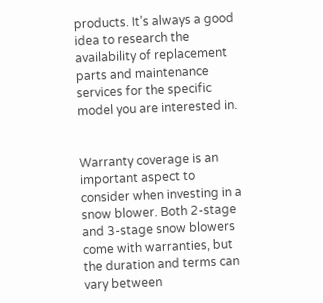products. It’s always a good idea to research the availability of replacement parts and maintenance services for the specific model you are interested in.


Warranty coverage is an important aspect to consider when investing in a snow blower. Both 2-stage and 3-stage snow blowers come with warranties, but the duration and terms can vary between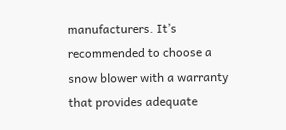manufacturers. It’s recommended to choose a snow blower with a warranty that provides adequate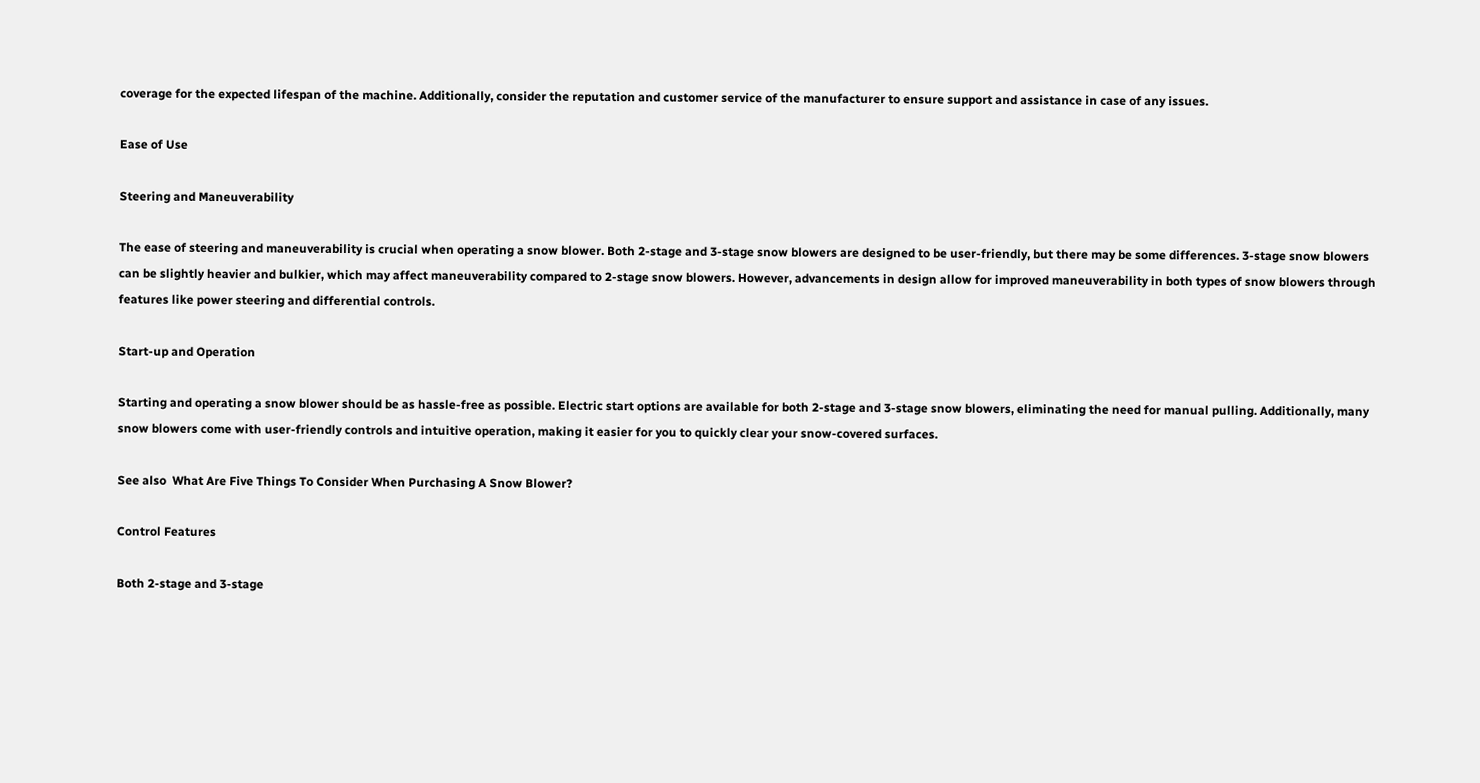coverage for the expected lifespan of the machine. Additionally, consider the reputation and customer service of the manufacturer to ensure support and assistance in case of any issues.

Ease of Use

Steering and Maneuverability

The ease of steering and maneuverability is crucial when operating a snow blower. Both 2-stage and 3-stage snow blowers are designed to be user-friendly, but there may be some differences. 3-stage snow blowers can be slightly heavier and bulkier, which may affect maneuverability compared to 2-stage snow blowers. However, advancements in design allow for improved maneuverability in both types of snow blowers through features like power steering and differential controls.

Start-up and Operation

Starting and operating a snow blower should be as hassle-free as possible. Electric start options are available for both 2-stage and 3-stage snow blowers, eliminating the need for manual pulling. Additionally, many snow blowers come with user-friendly controls and intuitive operation, making it easier for you to quickly clear your snow-covered surfaces.

See also  What Are Five Things To Consider When Purchasing A Snow Blower?

Control Features

Both 2-stage and 3-stage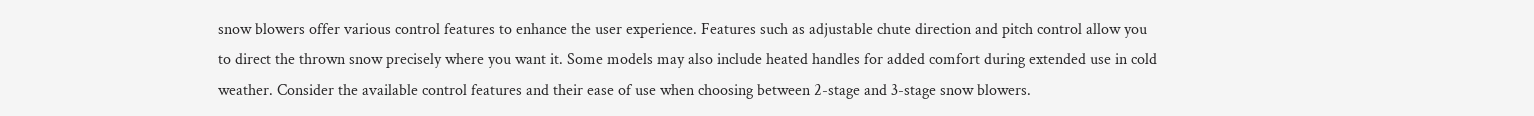snow blowers offer various control features to enhance the user experience. Features such as adjustable chute direction and pitch control allow you to direct the thrown snow precisely where you want it. Some models may also include heated handles for added comfort during extended use in cold weather. Consider the available control features and their ease of use when choosing between 2-stage and 3-stage snow blowers.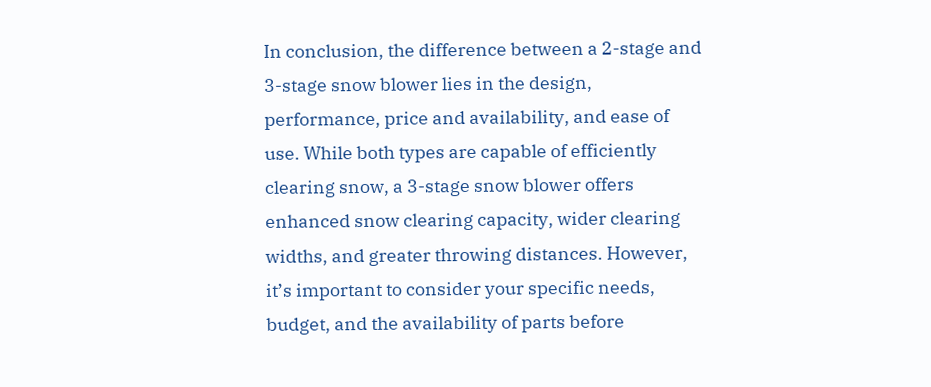In conclusion, the difference between a 2-stage and 3-stage snow blower lies in the design, performance, price and availability, and ease of use. While both types are capable of efficiently clearing snow, a 3-stage snow blower offers enhanced snow clearing capacity, wider clearing widths, and greater throwing distances. However, it’s important to consider your specific needs, budget, and the availability of parts before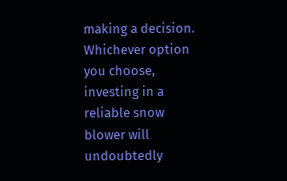making a decision. Whichever option you choose, investing in a reliable snow blower will undoubtedly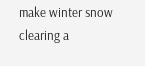make winter snow clearing a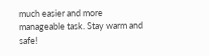much easier and more manageable task. Stay warm and safe!